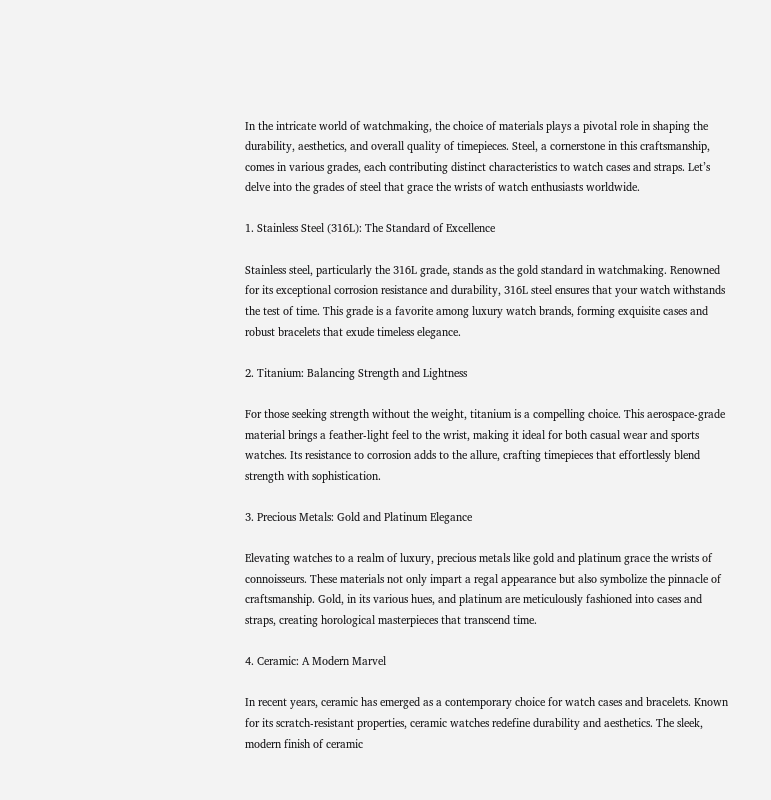In the intricate world of watchmaking, the choice of materials plays a pivotal role in shaping the durability, aesthetics, and overall quality of timepieces. Steel, a cornerstone in this craftsmanship, comes in various grades, each contributing distinct characteristics to watch cases and straps. Let’s delve into the grades of steel that grace the wrists of watch enthusiasts worldwide.

1. Stainless Steel (316L): The Standard of Excellence

Stainless steel, particularly the 316L grade, stands as the gold standard in watchmaking. Renowned for its exceptional corrosion resistance and durability, 316L steel ensures that your watch withstands the test of time. This grade is a favorite among luxury watch brands, forming exquisite cases and robust bracelets that exude timeless elegance.

2. Titanium: Balancing Strength and Lightness

For those seeking strength without the weight, titanium is a compelling choice. This aerospace-grade material brings a feather-light feel to the wrist, making it ideal for both casual wear and sports watches. Its resistance to corrosion adds to the allure, crafting timepieces that effortlessly blend strength with sophistication.

3. Precious Metals: Gold and Platinum Elegance

Elevating watches to a realm of luxury, precious metals like gold and platinum grace the wrists of connoisseurs. These materials not only impart a regal appearance but also symbolize the pinnacle of craftsmanship. Gold, in its various hues, and platinum are meticulously fashioned into cases and straps, creating horological masterpieces that transcend time.

4. Ceramic: A Modern Marvel

In recent years, ceramic has emerged as a contemporary choice for watch cases and bracelets. Known for its scratch-resistant properties, ceramic watches redefine durability and aesthetics. The sleek, modern finish of ceramic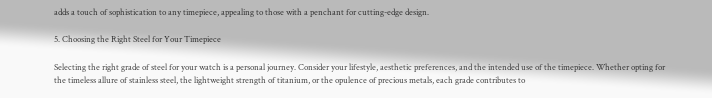adds a touch of sophistication to any timepiece, appealing to those with a penchant for cutting-edge design.

5. Choosing the Right Steel for Your Timepiece

Selecting the right grade of steel for your watch is a personal journey. Consider your lifestyle, aesthetic preferences, and the intended use of the timepiece. Whether opting for the timeless allure of stainless steel, the lightweight strength of titanium, or the opulence of precious metals, each grade contributes to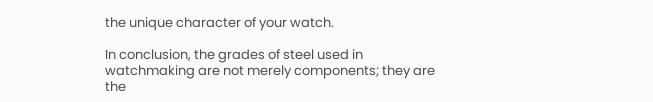the unique character of your watch.

In conclusion, the grades of steel used in watchmaking are not merely components; they are the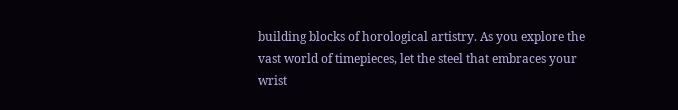building blocks of horological artistry. As you explore the vast world of timepieces, let the steel that embraces your wrist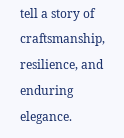tell a story of craftsmanship, resilience, and enduring elegance.